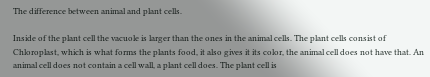The difference between animal and plant cells.

Inside of the plant cell the vacuole is larger than the ones in the animal cells. The plant cells consist of Chloroplast, which is what forms the plants food, it also gives it its color, the animal cell does not have that. An animal cell does not contain a cell wall, a plant cell does. The plant cell is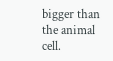bigger than the animal cell.